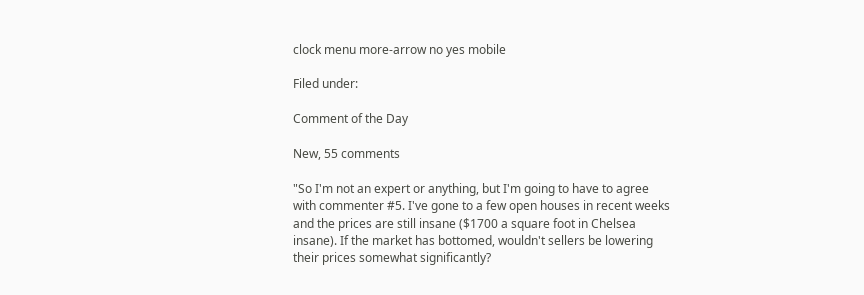clock menu more-arrow no yes mobile

Filed under:

Comment of the Day

New, 55 comments

"So I'm not an expert or anything, but I'm going to have to agree with commenter #5. I've gone to a few open houses in recent weeks and the prices are still insane ($1700 a square foot in Chelsea insane). If the market has bottomed, wouldn't sellers be lowering their prices somewhat significantly?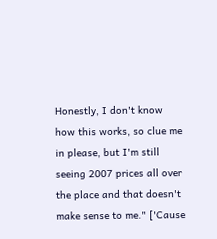Honestly, I don't know how this works, so clue me in please, but I'm still seeing 2007 prices all over the place and that doesn't make sense to me." ['Cause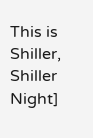This is Shiller, Shiller Night]